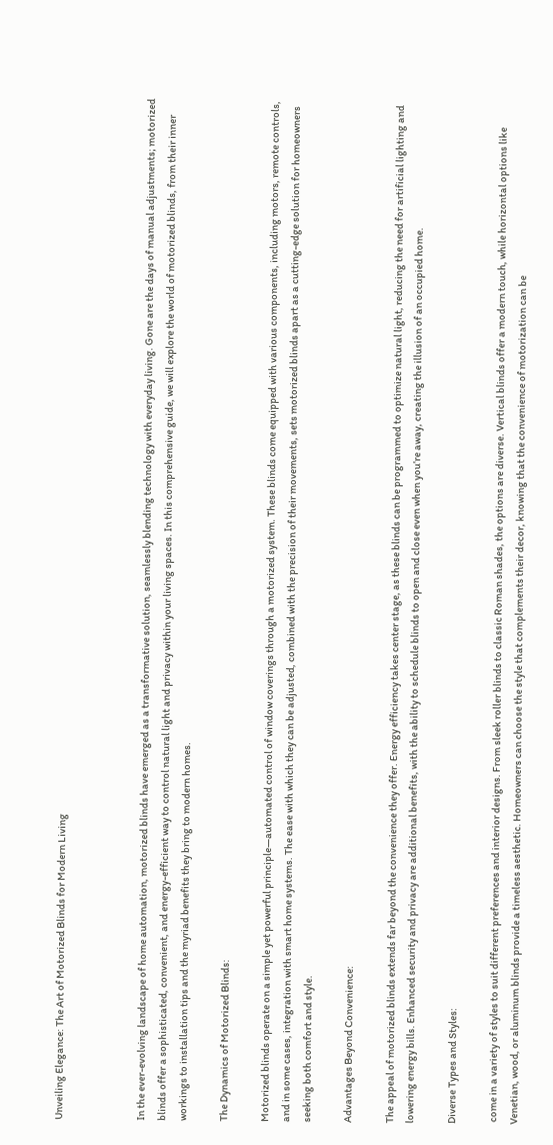Unveiling Elegance: The Art of Motorized Blinds for Modern Living



In the ever-evolving landscape of home automation, motorized blinds have emerged as a transformative solution, seamlessly blending technology with everyday living. Gone are the days of manual adjustments; motorized blinds offer a sophisticated, convenient, and energy-efficient way to control natural light and privacy within your living spaces. In this comprehensive guide, we will explore the world of motorized blinds, from their inner workings to installation tips and the myriad benefits they bring to modern homes.

The Dynamics of Motorized Blinds:

Motorized blinds operate on a simple yet powerful principle—automated control of window coverings through a motorized system. These blinds come equipped with various components, including motors, remote controls, and in some cases, integration with smart home systems. The ease with which they can be adjusted, combined with the precision of their movements, sets motorized blinds apart as a cutting-edge solution for homeowners seeking both comfort and style.

Advantages Beyond Convenience:

The appeal of motorized blinds extends far beyond the convenience they offer. Energy efficiency takes center stage, as these blinds can be programmed to optimize natural light, reducing the need for artificial lighting and lowering energy bills. Enhanced security and privacy are additional benefits, with the ability to schedule blinds to open and close even when you’re away, creating the illusion of an occupied home.

Diverse Types and Styles:

 come in a variety of styles to suit different preferences and interior designs. From sleek roller blinds to classic Roman shades, the options are diverse. Vertical blinds offer a modern touch, while horizontal options like Venetian, wood, or aluminum blinds provide a timeless aesthetic. Homeowners can choose the style that complements their decor, knowing that the convenience of motorization can be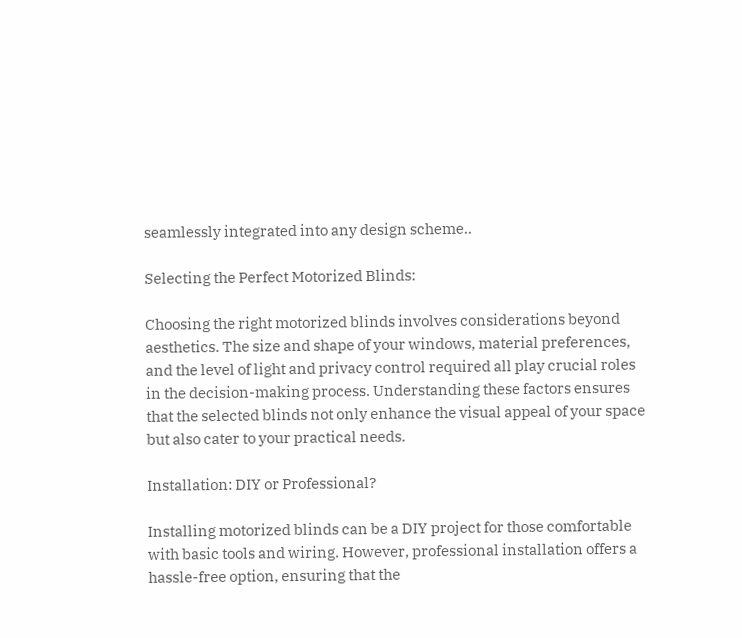seamlessly integrated into any design scheme..

Selecting the Perfect Motorized Blinds:

Choosing the right motorized blinds involves considerations beyond aesthetics. The size and shape of your windows, material preferences, and the level of light and privacy control required all play crucial roles in the decision-making process. Understanding these factors ensures that the selected blinds not only enhance the visual appeal of your space but also cater to your practical needs.

Installation: DIY or Professional?

Installing motorized blinds can be a DIY project for those comfortable with basic tools and wiring. However, professional installation offers a hassle-free option, ensuring that the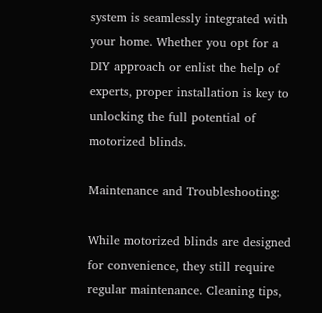system is seamlessly integrated with your home. Whether you opt for a DIY approach or enlist the help of experts, proper installation is key to unlocking the full potential of motorized blinds.

Maintenance and Troubleshooting:

While motorized blinds are designed for convenience, they still require regular maintenance. Cleaning tips,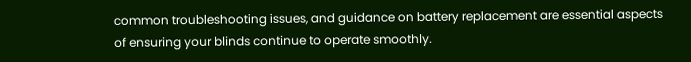common troubleshooting issues, and guidance on battery replacement are essential aspects of ensuring your blinds continue to operate smoothly.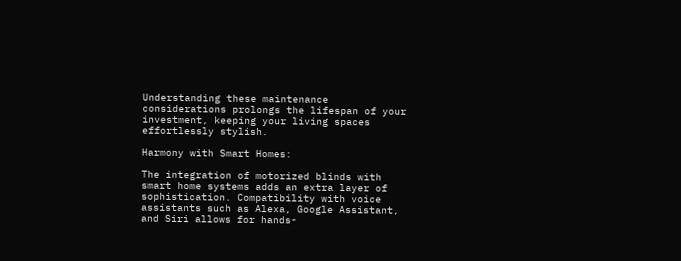Understanding these maintenance considerations prolongs the lifespan of your investment, keeping your living spaces effortlessly stylish.

Harmony with Smart Homes:

The integration of motorized blinds with smart home systems adds an extra layer of sophistication. Compatibility with voice assistants such as Alexa, Google Assistant, and Siri allows for hands-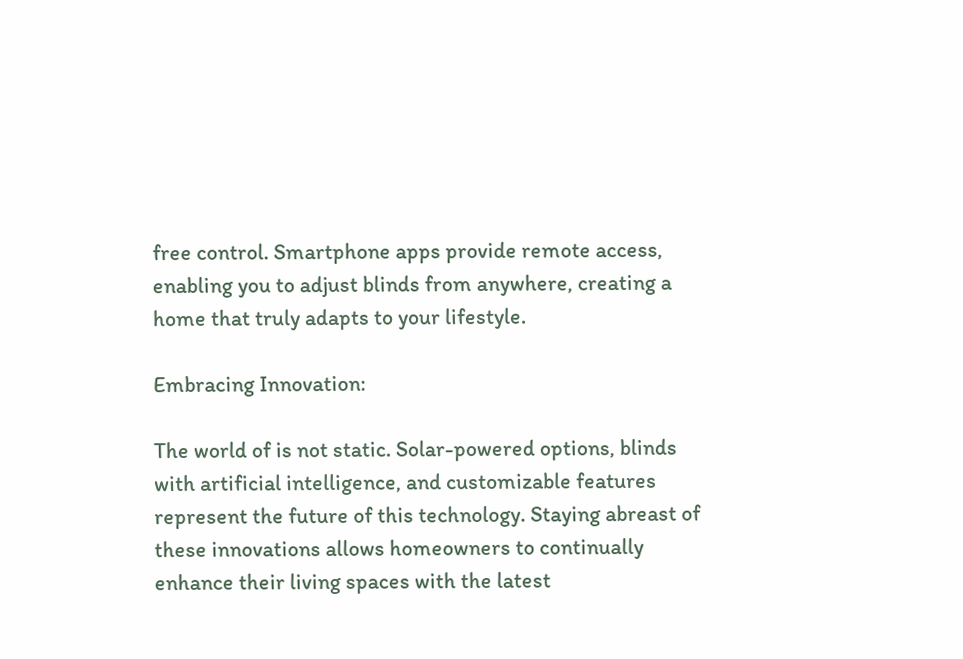free control. Smartphone apps provide remote access, enabling you to adjust blinds from anywhere, creating a home that truly adapts to your lifestyle.

Embracing Innovation:

The world of is not static. Solar-powered options, blinds with artificial intelligence, and customizable features represent the future of this technology. Staying abreast of these innovations allows homeowners to continually enhance their living spaces with the latest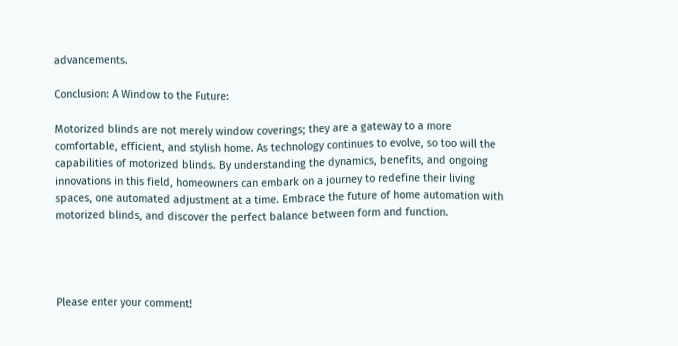advancements.

Conclusion: A Window to the Future:

Motorized blinds are not merely window coverings; they are a gateway to a more comfortable, efficient, and stylish home. As technology continues to evolve, so too will the capabilities of motorized blinds. By understanding the dynamics, benefits, and ongoing innovations in this field, homeowners can embark on a journey to redefine their living spaces, one automated adjustment at a time. Embrace the future of home automation with motorized blinds, and discover the perfect balance between form and function.




Please enter your comment!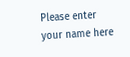Please enter your name here